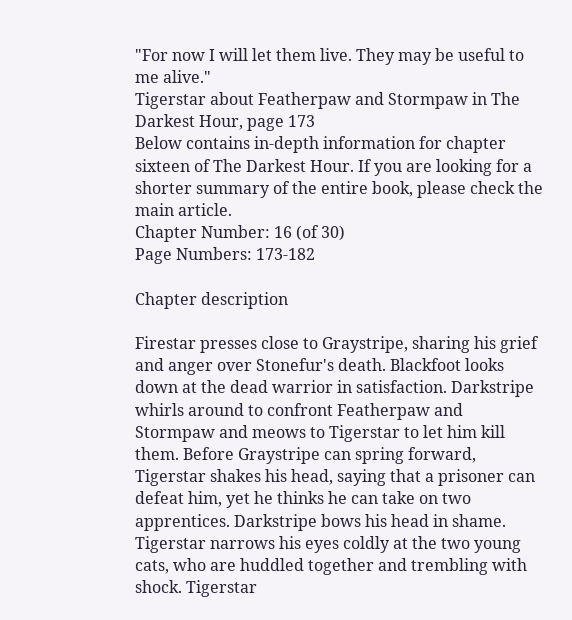"For now I will let them live. They may be useful to me alive."
Tigerstar about Featherpaw and Stormpaw in The Darkest Hour, page 173
Below contains in-depth information for chapter sixteen of The Darkest Hour. If you are looking for a shorter summary of the entire book, please check the main article.
Chapter Number: 16 (of 30)
Page Numbers: 173-182

Chapter description

Firestar presses close to Graystripe, sharing his grief and anger over Stonefur's death. Blackfoot looks down at the dead warrior in satisfaction. Darkstripe whirls around to confront Featherpaw and Stormpaw and meows to Tigerstar to let him kill them. Before Graystripe can spring forward, Tigerstar shakes his head, saying that a prisoner can defeat him, yet he thinks he can take on two apprentices. Darkstripe bows his head in shame. Tigerstar narrows his eyes coldly at the two young cats, who are huddled together and trembling with shock. Tigerstar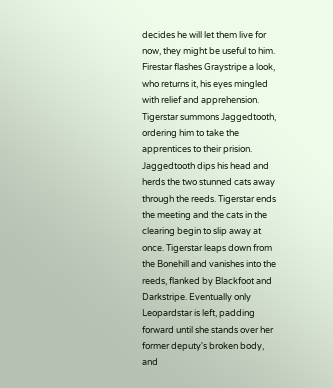decides he will let them live for now, they might be useful to him. Firestar flashes Graystripe a look, who returns it, his eyes mingled with relief and apprehension.
Tigerstar summons Jaggedtooth, ordering him to take the apprentices to their prision. Jaggedtooth dips his head and herds the two stunned cats away through the reeds. Tigerstar ends the meeting and the cats in the clearing begin to slip away at once. Tigerstar leaps down from the Bonehill and vanishes into the reeds, flanked by Blackfoot and Darkstripe. Eventually only Leopardstar is left, padding forward until she stands over her former deputy's broken body, and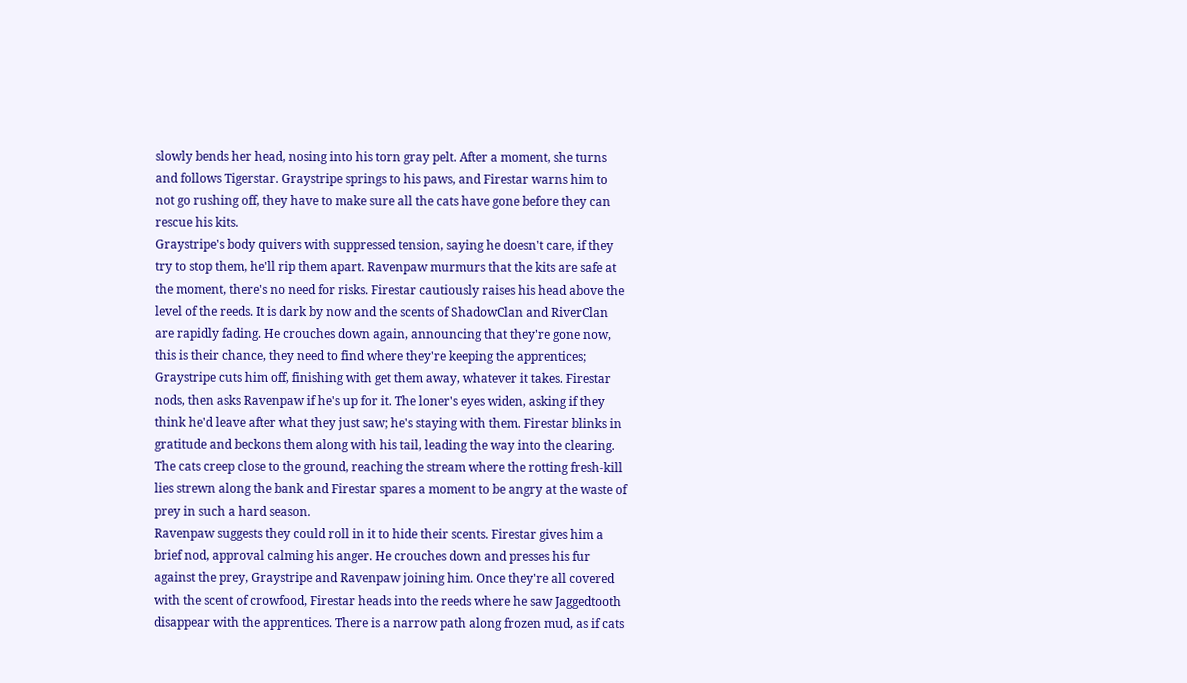slowly bends her head, nosing into his torn gray pelt. After a moment, she turns and follows Tigerstar. Graystripe springs to his paws, and Firestar warns him to not go rushing off, they have to make sure all the cats have gone before they can rescue his kits.
Graystripe's body quivers with suppressed tension, saying he doesn't care, if they try to stop them, he'll rip them apart. Ravenpaw murmurs that the kits are safe at the moment, there's no need for risks. Firestar cautiously raises his head above the level of the reeds. It is dark by now and the scents of ShadowClan and RiverClan are rapidly fading. He crouches down again, announcing that they're gone now, this is their chance, they need to find where they're keeping the apprentices; Graystripe cuts him off, finishing with get them away, whatever it takes. Firestar nods, then asks Ravenpaw if he's up for it. The loner's eyes widen, asking if they think he'd leave after what they just saw; he's staying with them. Firestar blinks in gratitude and beckons them along with his tail, leading the way into the clearing. The cats creep close to the ground, reaching the stream where the rotting fresh-kill lies strewn along the bank and Firestar spares a moment to be angry at the waste of prey in such a hard season.
Ravenpaw suggests they could roll in it to hide their scents. Firestar gives him a brief nod, approval calming his anger. He crouches down and presses his fur against the prey, Graystripe and Ravenpaw joining him. Once they're all covered with the scent of crowfood, Firestar heads into the reeds where he saw Jaggedtooth disappear with the apprentices. There is a narrow path along frozen mud, as if cats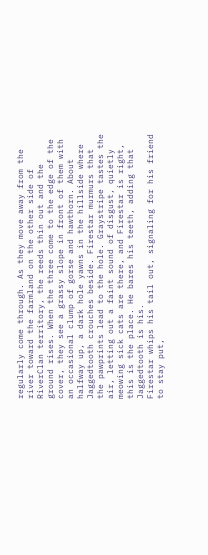regularly come through. As they move away from the river toward the farmland on the other side of RiverClan territory, the reeds thin out and the ground rises. When the three come to the edge of the cover, they see a grassy slope in front of them with an occasional clump of gorse and hawthorn. About halfway up, a dark hole yawns in the hillside where Jaggedtooth crouches beside. Firestar murmurs that the pawprints lead to the hole. Graystripe tastes the air, letting out a faint sound of disgust, quietly meowing sick cats are there, and Firestar is right, this is the place. He bares his teeth, adding that Jaggedtooth is his.
Firestar whips his tail out, signaling for his friend to stay put,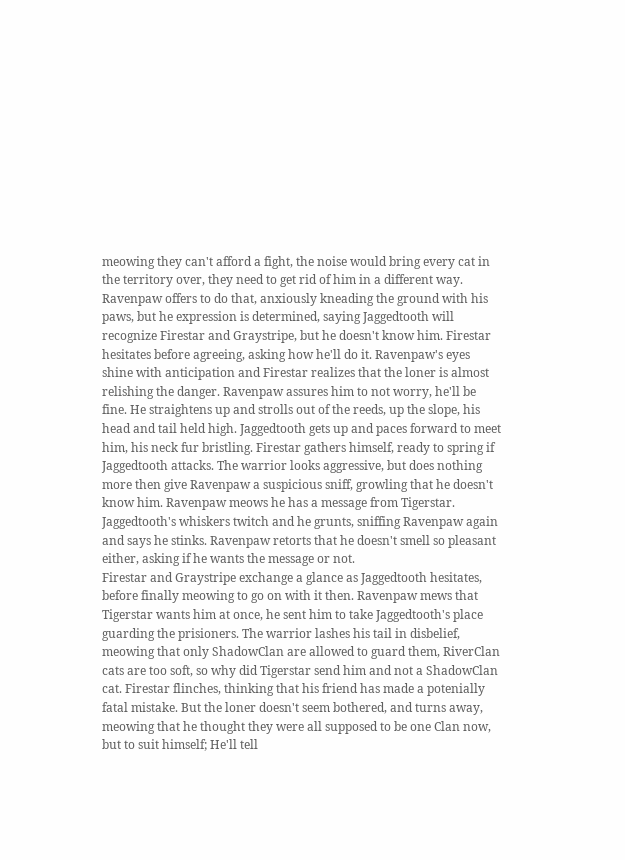meowing they can't afford a fight, the noise would bring every cat in the territory over, they need to get rid of him in a different way. Ravenpaw offers to do that, anxiously kneading the ground with his paws, but he expression is determined, saying Jaggedtooth will recognize Firestar and Graystripe, but he doesn't know him. Firestar hesitates before agreeing, asking how he'll do it. Ravenpaw's eyes shine with anticipation and Firestar realizes that the loner is almost relishing the danger. Ravenpaw assures him to not worry, he'll be fine. He straightens up and strolls out of the reeds, up the slope, his head and tail held high. Jaggedtooth gets up and paces forward to meet him, his neck fur bristling. Firestar gathers himself, ready to spring if Jaggedtooth attacks. The warrior looks aggressive, but does nothing more then give Ravenpaw a suspicious sniff, growling that he doesn't know him. Ravenpaw meows he has a message from Tigerstar. Jaggedtooth's whiskers twitch and he grunts, sniffing Ravenpaw again and says he stinks. Ravenpaw retorts that he doesn't smell so pleasant either, asking if he wants the message or not.
Firestar and Graystripe exchange a glance as Jaggedtooth hesitates, before finally meowing to go on with it then. Ravenpaw mews that Tigerstar wants him at once, he sent him to take Jaggedtooth's place guarding the prisioners. The warrior lashes his tail in disbelief, meowing that only ShadowClan are allowed to guard them, RiverClan cats are too soft, so why did Tigerstar send him and not a ShadowClan cat. Firestar flinches, thinking that his friend has made a potenially fatal mistake. But the loner doesn't seem bothered, and turns away, meowing that he thought they were all supposed to be one Clan now, but to suit himself; He'll tell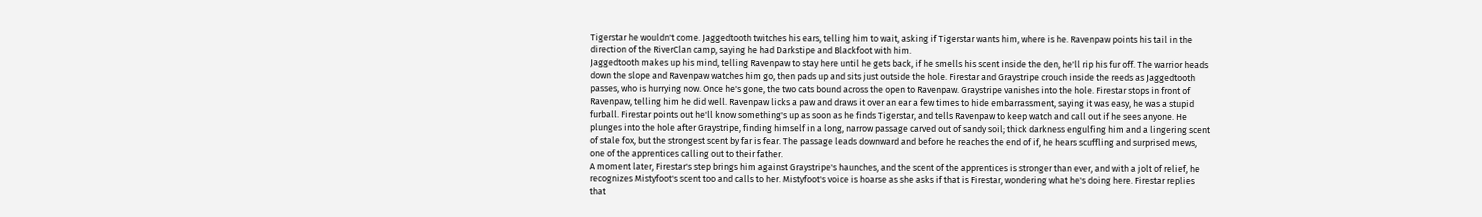Tigerstar he wouldn't come. Jaggedtooth twitches his ears, telling him to wait, asking if Tigerstar wants him, where is he. Ravenpaw points his tail in the direction of the RiverClan camp, saying he had Darkstipe and Blackfoot with him.
Jaggedtooth makes up his mind, telling Ravenpaw to stay here until he gets back, if he smells his scent inside the den, he'll rip his fur off. The warrior heads down the slope and Ravenpaw watches him go, then pads up and sits just outside the hole. Firestar and Graystripe crouch inside the reeds as Jaggedtooth passes, who is hurrying now. Once he's gone, the two cats bound across the open to Ravenpaw. Graystripe vanishes into the hole. Firestar stops in front of Ravenpaw, telling him he did well. Ravenpaw licks a paw and draws it over an ear a few times to hide embarrassment, saying it was easy, he was a stupid furball. Firestar points out he'll know something's up as soon as he finds Tigerstar, and tells Ravenpaw to keep watch and call out if he sees anyone. He plunges into the hole after Graystripe, finding himself in a long, narrow passage carved out of sandy soil; thick darkness engulfing him and a lingering scent of stale fox, but the strongest scent by far is fear. The passage leads downward and before he reaches the end of if, he hears scuffling and surprised mews, one of the apprentices calling out to their father.
A moment later, Firestar's step brings him against Graystripe's haunches, and the scent of the apprentices is stronger than ever, and with a jolt of relief, he recognizes Mistyfoot's scent too and calls to her. Mistyfoot's voice is hoarse as she asks if that is Firestar, wondering what he's doing here. Firestar replies that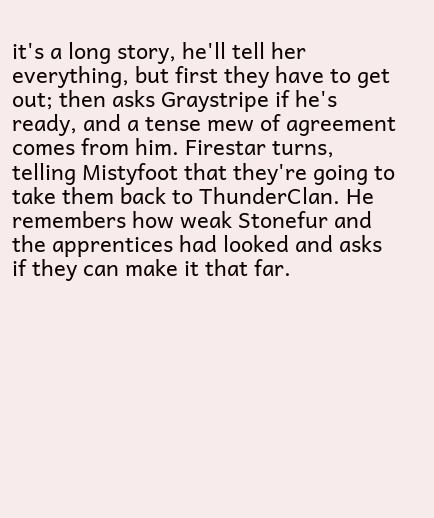it's a long story, he'll tell her everything, but first they have to get out; then asks Graystripe if he's ready, and a tense mew of agreement comes from him. Firestar turns, telling Mistyfoot that they're going to take them back to ThunderClan. He remembers how weak Stonefur and the apprentices had looked and asks if they can make it that far.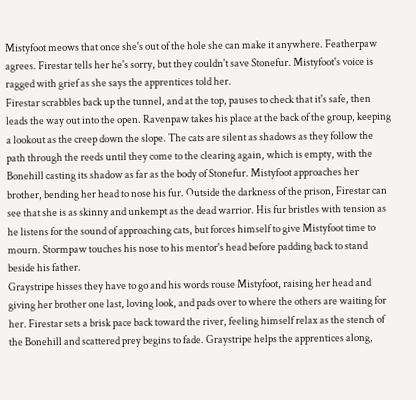Mistyfoot meows that once she's out of the hole she can make it anywhere. Featherpaw agrees. Firestar tells her he's sorry, but they couldn't save Stonefur. Mistyfoot's voice is ragged with grief as she says the apprentices told her.
Firestar scrabbles back up the tunnel, and at the top, pauses to check that it's safe, then leads the way out into the open. Ravenpaw takes his place at the back of the group, keeping a lookout as the creep down the slope. The cats are silent as shadows as they follow the path through the reeds until they come to the clearing again, which is empty, with the Bonehill casting its shadow as far as the body of Stonefur. Mistyfoot approaches her brother, bending her head to nose his fur. Outside the darkness of the prison, Firestar can see that she is as skinny and unkempt as the dead warrior. His fur bristles with tension as he listens for the sound of approaching cats, but forces himself to give Mistyfoot time to mourn. Stormpaw touches his nose to his mentor's head before padding back to stand beside his father.
Graystripe hisses they have to go and his words rouse Mistyfoot, raising her head and giving her brother one last, loving look, and pads over to where the others are waiting for her. Firestar sets a brisk pace back toward the river, feeling himself relax as the stench of the Bonehill and scattered prey begins to fade. Graystripe helps the apprentices along,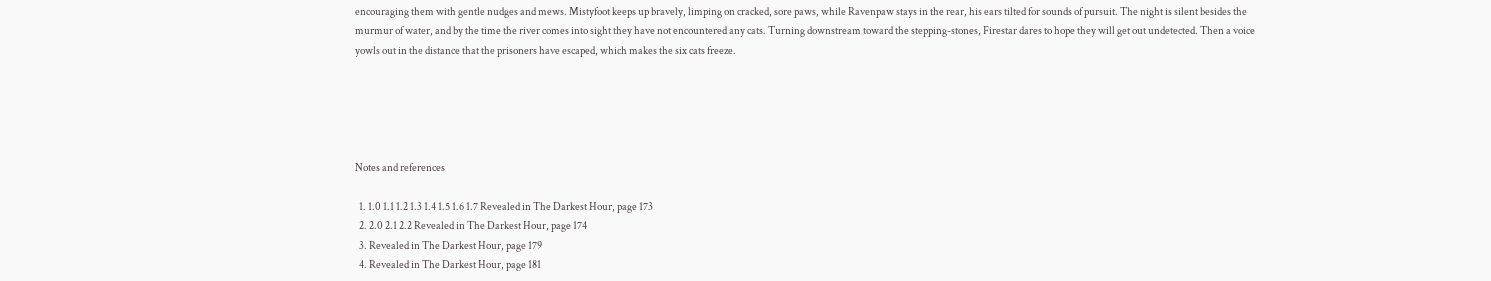encouraging them with gentle nudges and mews. Mistyfoot keeps up bravely, limping on cracked, sore paws, while Ravenpaw stays in the rear, his ears tilted for sounds of pursuit. The night is silent besides the murmur of water, and by the time the river comes into sight they have not encountered any cats. Turning downstream toward the stepping-stones, Firestar dares to hope they will get out undetected. Then a voice yowls out in the distance that the prisoners have escaped, which makes the six cats freeze.





Notes and references

  1. 1.0 1.1 1.2 1.3 1.4 1.5 1.6 1.7 Revealed in The Darkest Hour, page 173
  2. 2.0 2.1 2.2 Revealed in The Darkest Hour, page 174
  3. Revealed in The Darkest Hour, page 179
  4. Revealed in The Darkest Hour, page 181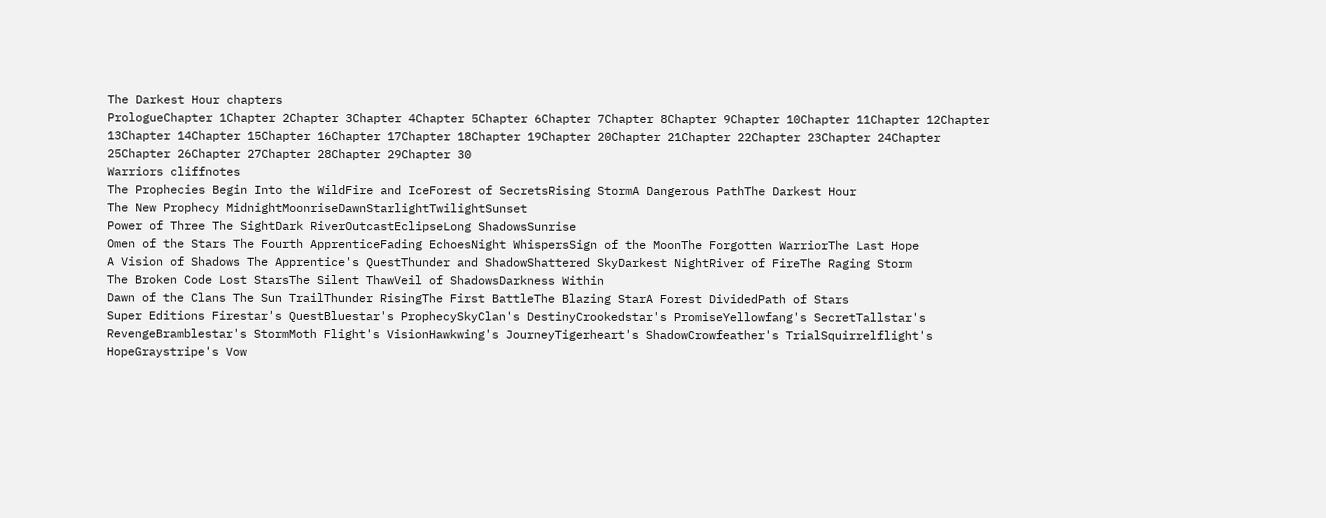The Darkest Hour chapters
PrologueChapter 1Chapter 2Chapter 3Chapter 4Chapter 5Chapter 6Chapter 7Chapter 8Chapter 9Chapter 10Chapter 11Chapter 12Chapter 13Chapter 14Chapter 15Chapter 16Chapter 17Chapter 18Chapter 19Chapter 20Chapter 21Chapter 22Chapter 23Chapter 24Chapter 25Chapter 26Chapter 27Chapter 28Chapter 29Chapter 30
Warriors cliffnotes
The Prophecies Begin Into the WildFire and IceForest of SecretsRising StormA Dangerous PathThe Darkest Hour
The New Prophecy MidnightMoonriseDawnStarlightTwilightSunset
Power of Three The SightDark RiverOutcastEclipseLong ShadowsSunrise
Omen of the Stars The Fourth ApprenticeFading EchoesNight WhispersSign of the MoonThe Forgotten WarriorThe Last Hope
A Vision of Shadows The Apprentice's QuestThunder and ShadowShattered SkyDarkest NightRiver of FireThe Raging Storm
The Broken Code Lost StarsThe Silent ThawVeil of ShadowsDarkness Within
Dawn of the Clans The Sun TrailThunder RisingThe First BattleThe Blazing StarA Forest DividedPath of Stars
Super Editions Firestar's QuestBluestar's ProphecySkyClan's DestinyCrookedstar's PromiseYellowfang's SecretTallstar's RevengeBramblestar's StormMoth Flight's VisionHawkwing's JourneyTigerheart's ShadowCrowfeather's TrialSquirrelflight's HopeGraystripe's Vow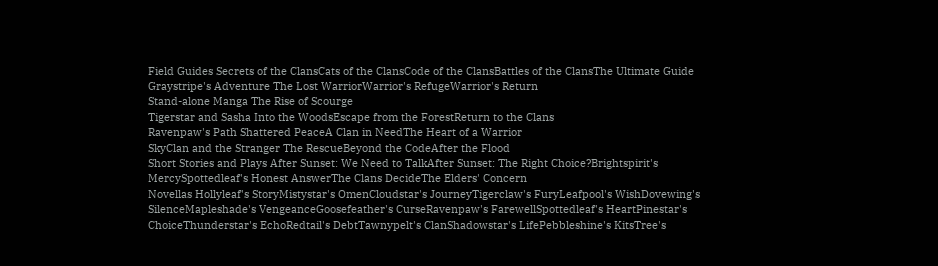Field Guides Secrets of the ClansCats of the ClansCode of the ClansBattles of the ClansThe Ultimate Guide
Graystripe's Adventure The Lost WarriorWarrior's RefugeWarrior's Return
Stand-alone Manga The Rise of Scourge
Tigerstar and Sasha Into the WoodsEscape from the ForestReturn to the Clans
Ravenpaw's Path Shattered PeaceA Clan in NeedThe Heart of a Warrior
SkyClan and the Stranger The RescueBeyond the CodeAfter the Flood
Short Stories and Plays After Sunset: We Need to TalkAfter Sunset: The Right Choice?Brightspirit's MercySpottedleaf's Honest AnswerThe Clans DecideThe Elders' Concern
Novellas Hollyleaf's StoryMistystar's OmenCloudstar's JourneyTigerclaw's FuryLeafpool's WishDovewing's SilenceMapleshade's VengeanceGoosefeather's CurseRavenpaw's FarewellSpottedleaf's HeartPinestar's ChoiceThunderstar's EchoRedtail's DebtTawnypelt's ClanShadowstar's LifePebbleshine's KitsTree's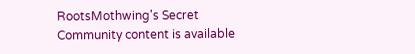RootsMothwing's Secret
Community content is available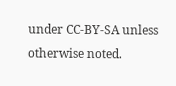under CC-BY-SA unless otherwise noted.